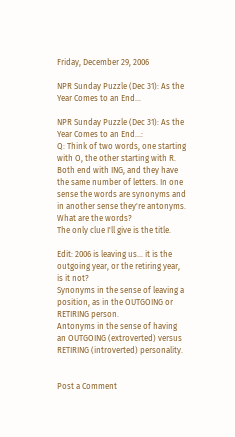Friday, December 29, 2006

NPR Sunday Puzzle (Dec 31): As the Year Comes to an End...

NPR Sunday Puzzle (Dec 31): As the Year Comes to an End...:
Q: Think of two words, one starting with O, the other starting with R. Both end with ING, and they have the same number of letters. In one sense the words are synonyms and in another sense they're antonyms. What are the words?
The only clue I'll give is the title.

Edit: 2006 is leaving us... it is the outgoing year, or the retiring year, is it not?
Synonyms in the sense of leaving a position, as in the OUTGOING or RETIRING person.
Antonyms in the sense of having an OUTGOING (extroverted) versus RETIRING (introverted) personality.


Post a Comment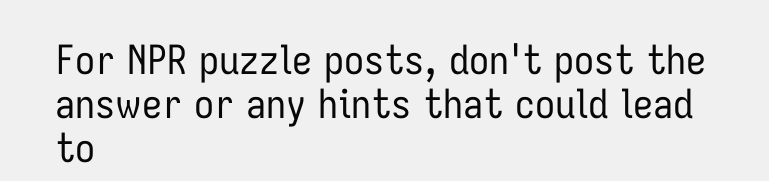For NPR puzzle posts, don't post the answer or any hints that could lead to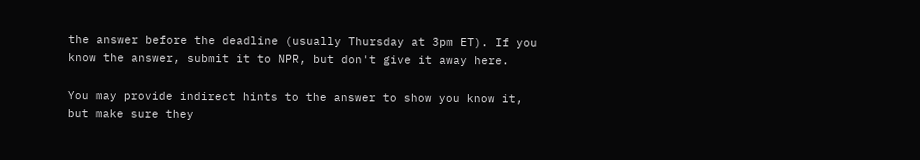the answer before the deadline (usually Thursday at 3pm ET). If you know the answer, submit it to NPR, but don't give it away here.

You may provide indirect hints to the answer to show you know it, but make sure they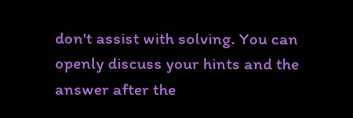don't assist with solving. You can openly discuss your hints and the answer after the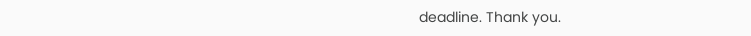deadline. Thank you.